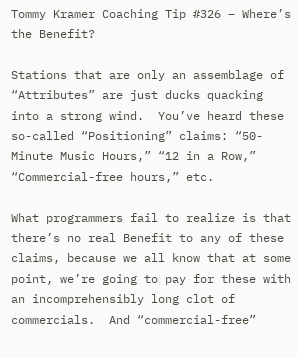Tommy Kramer Coaching Tip #326 – Where’s the Benefit?

Stations that are only an assemblage of “Attributes” are just ducks quacking into a strong wind.  You’ve heard these so-called “Positioning” claims: “50-Minute Music Hours,” “12 in a Row,” “Commercial-free hours,” etc.

What programmers fail to realize is that there’s no real Benefit to any of these claims, because we all know that at some point, we’re going to pay for these with an incomprehensibly long clot of commercials.  And “commercial-free”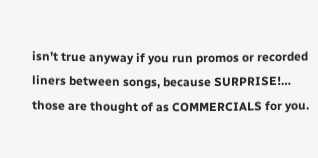isn’t true anyway if you run promos or recorded liners between songs, because SURPRISE!… those are thought of as COMMERCIALS for you.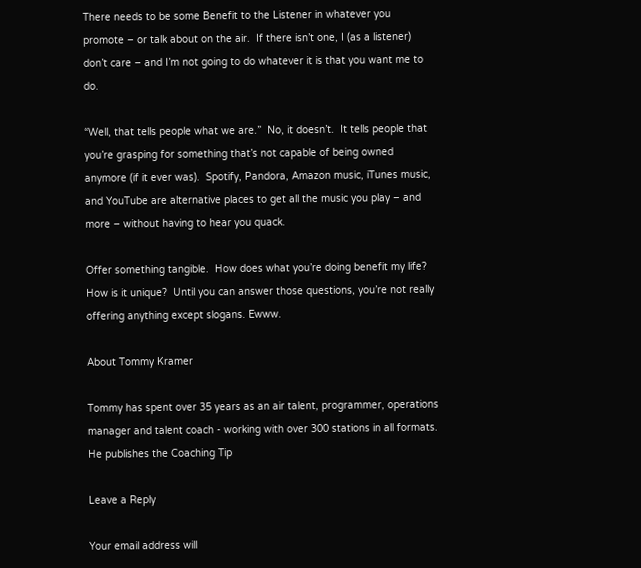There needs to be some Benefit to the Listener in whatever you promote – or talk about on the air.  If there isn’t one, I (as a listener) don’t care – and I’m not going to do whatever it is that you want me to do.

“Well, that tells people what we are.”  No, it doesn’t.  It tells people that you’re grasping for something that’s not capable of being owned anymore (if it ever was).  Spotify, Pandora, Amazon music, iTunes music, and YouTube are alternative places to get all the music you play – and more – without having to hear you quack.

Offer something tangible.  How does what you’re doing benefit my life?  How is it unique?  Until you can answer those questions, you’re not really offering anything except slogans. Ewww.

About Tommy Kramer

Tommy has spent over 35 years as an air talent, programmer, operations manager and talent coach - working with over 300 stations in all formats. He publishes the Coaching Tip

Leave a Reply

Your email address will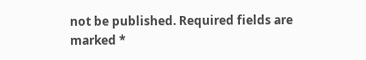not be published. Required fields are marked *